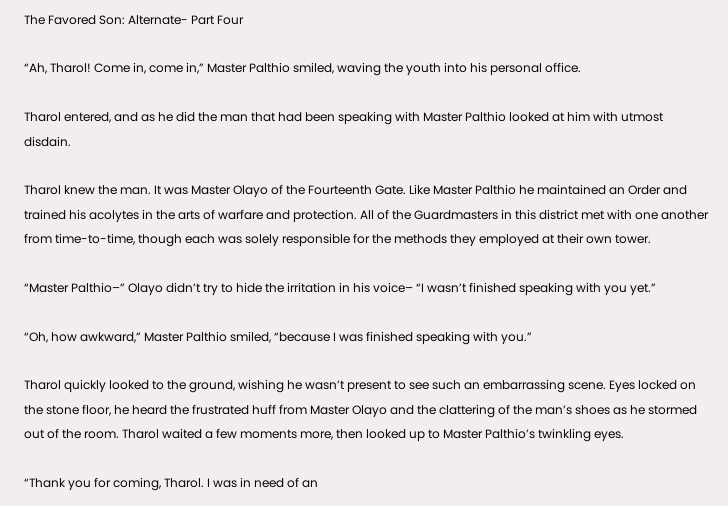The Favored Son: Alternate- Part Four

“Ah, Tharol! Come in, come in,” Master Palthio smiled, waving the youth into his personal office.

Tharol entered, and as he did the man that had been speaking with Master Palthio looked at him with utmost disdain.

Tharol knew the man. It was Master Olayo of the Fourteenth Gate. Like Master Palthio he maintained an Order and trained his acolytes in the arts of warfare and protection. All of the Guardmasters in this district met with one another from time-to-time, though each was solely responsible for the methods they employed at their own tower.

“Master Palthio–” Olayo didn’t try to hide the irritation in his voice– “I wasn’t finished speaking with you yet.”

“Oh, how awkward,” Master Palthio smiled, “because I was finished speaking with you.”

Tharol quickly looked to the ground, wishing he wasn’t present to see such an embarrassing scene. Eyes locked on the stone floor, he heard the frustrated huff from Master Olayo and the clattering of the man’s shoes as he stormed out of the room. Tharol waited a few moments more, then looked up to Master Palthio’s twinkling eyes.

“Thank you for coming, Tharol. I was in need of an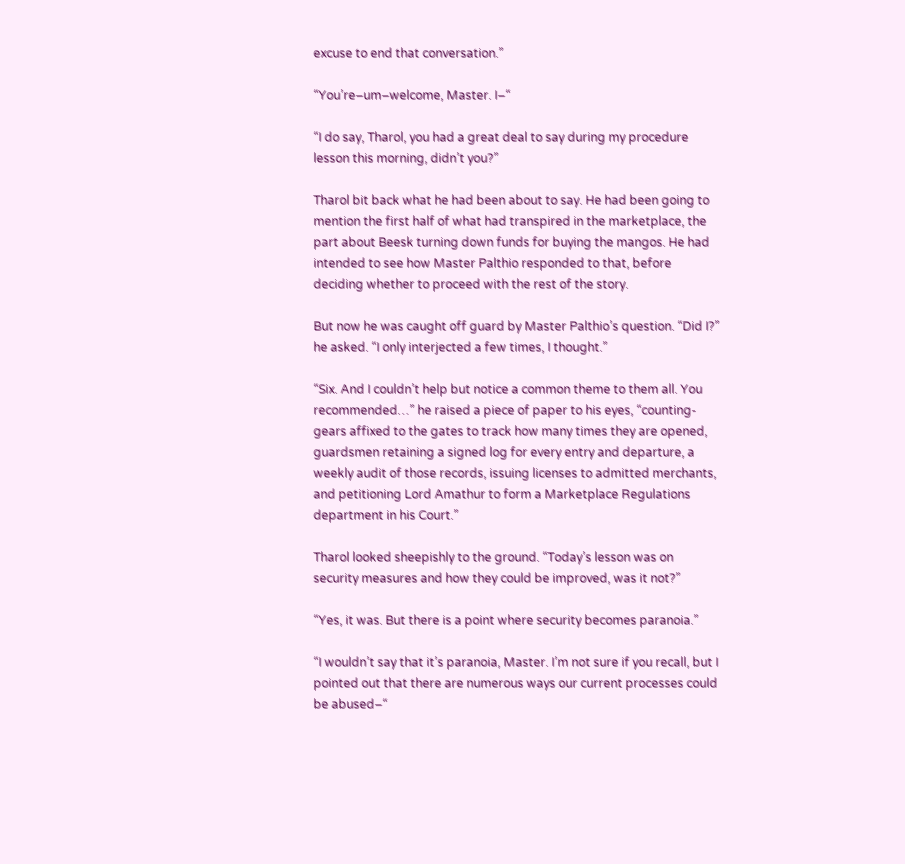excuse to end that conversation.”

“You’re–um–welcome, Master. I–“

“I do say, Tharol, you had a great deal to say during my procedure lesson this morning, didn’t you?”

Tharol bit back what he had been about to say. He had been going to mention the first half of what had transpired in the marketplace, the part about Beesk turning down funds for buying the mangos. He had intended to see how Master Palthio responded to that, before deciding whether to proceed with the rest of the story.

But now he was caught off guard by Master Palthio’s question. “Did I?” he asked. “I only interjected a few times, I thought.”

“Six. And I couldn’t help but notice a common theme to them all. You recommended…” he raised a piece of paper to his eyes, “counting-gears affixed to the gates to track how many times they are opened, guardsmen retaining a signed log for every entry and departure, a weekly audit of those records, issuing licenses to admitted merchants, and petitioning Lord Amathur to form a Marketplace Regulations department in his Court.”

Tharol looked sheepishly to the ground. “Today’s lesson was on security measures and how they could be improved, was it not?”

“Yes, it was. But there is a point where security becomes paranoia.”

“I wouldn’t say that it’s paranoia, Master. I’m not sure if you recall, but I pointed out that there are numerous ways our current processes could be abused–“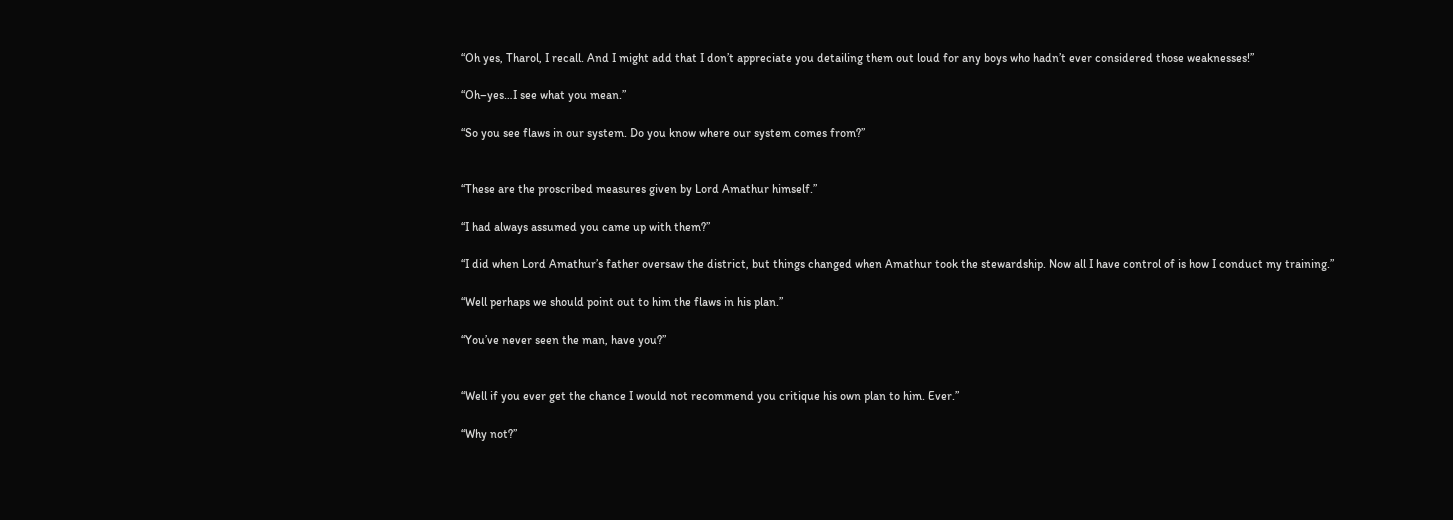“Oh yes, Tharol, I recall. And I might add that I don’t appreciate you detailing them out loud for any boys who hadn’t ever considered those weaknesses!”

“Oh–yes…I see what you mean.”

“So you see flaws in our system. Do you know where our system comes from?”


“These are the proscribed measures given by Lord Amathur himself.”

“I had always assumed you came up with them?”

“I did when Lord Amathur’s father oversaw the district, but things changed when Amathur took the stewardship. Now all I have control of is how I conduct my training.”

“Well perhaps we should point out to him the flaws in his plan.”

“You’ve never seen the man, have you?”


“Well if you ever get the chance I would not recommend you critique his own plan to him. Ever.”

“Why not?”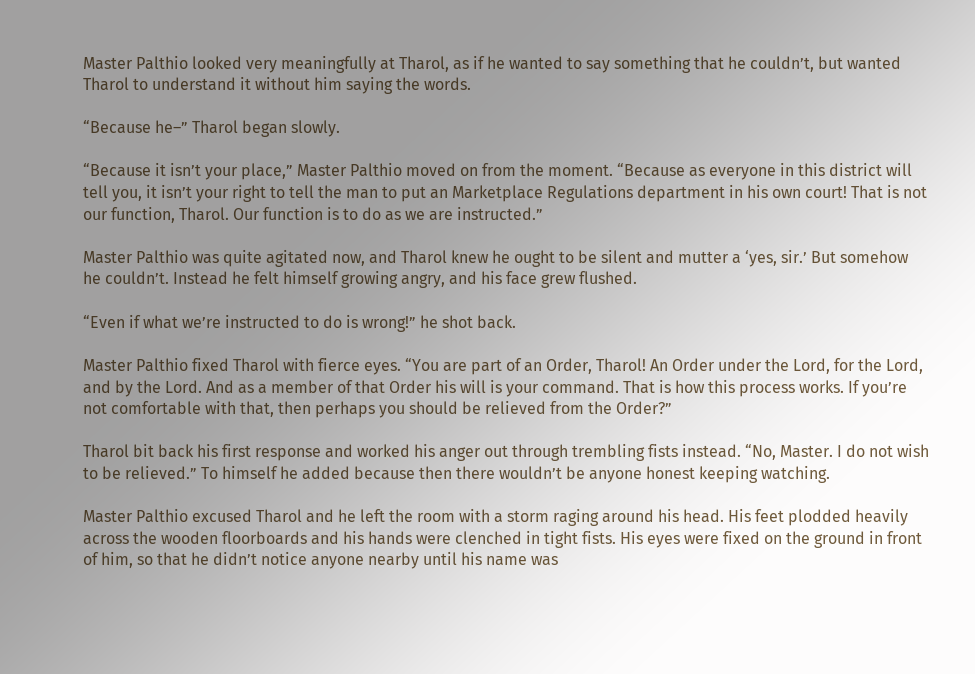Master Palthio looked very meaningfully at Tharol, as if he wanted to say something that he couldn’t, but wanted Tharol to understand it without him saying the words.

“Because he–” Tharol began slowly.

“Because it isn’t your place,” Master Palthio moved on from the moment. “Because as everyone in this district will tell you, it isn’t your right to tell the man to put an Marketplace Regulations department in his own court! That is not our function, Tharol. Our function is to do as we are instructed.”

Master Palthio was quite agitated now, and Tharol knew he ought to be silent and mutter a ‘yes, sir.’ But somehow he couldn’t. Instead he felt himself growing angry, and his face grew flushed.

“Even if what we’re instructed to do is wrong!” he shot back.

Master Palthio fixed Tharol with fierce eyes. “You are part of an Order, Tharol! An Order under the Lord, for the Lord, and by the Lord. And as a member of that Order his will is your command. That is how this process works. If you’re not comfortable with that, then perhaps you should be relieved from the Order?”

Tharol bit back his first response and worked his anger out through trembling fists instead. “No, Master. I do not wish to be relieved.” To himself he added because then there wouldn’t be anyone honest keeping watching.

Master Palthio excused Tharol and he left the room with a storm raging around his head. His feet plodded heavily across the wooden floorboards and his hands were clenched in tight fists. His eyes were fixed on the ground in front of him, so that he didn’t notice anyone nearby until his name was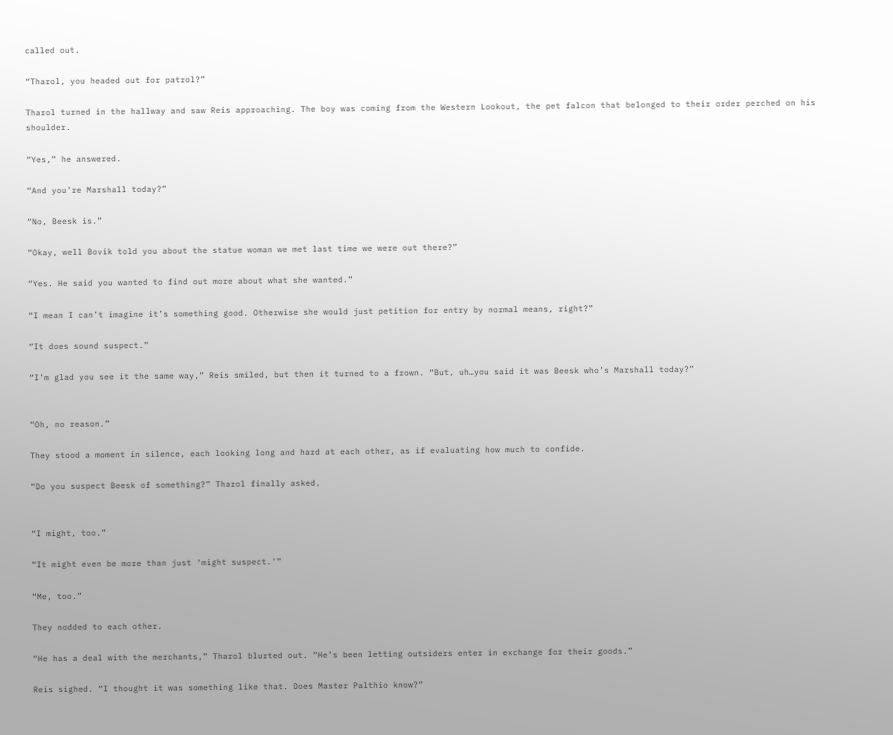called out.

“Tharol, you headed out for patrol?”

Tharol turned in the hallway and saw Reis approaching. The boy was coming from the Western Lookout, the pet falcon that belonged to their order perched on his shoulder.

“Yes,” he answered.

“And you’re Marshall today?”

“No, Beesk is.”

“Okay, well Bovik told you about the statue woman we met last time we were out there?”

“Yes. He said you wanted to find out more about what she wanted.”

“I mean I can’t imagine it’s something good. Otherwise she would just petition for entry by normal means, right?”

“It does sound suspect.”

“I’m glad you see it the same way,” Reis smiled, but then it turned to a frown. “But, uh…you said it was Beesk who’s Marshall today?”


“Oh, no reason.”

They stood a moment in silence, each looking long and hard at each other, as if evaluating how much to confide.

“Do you suspect Beesk of something?” Tharol finally asked.


“I might, too.”

“It might even be more than just ‘might suspect.'”

“Me, too.”

They nodded to each other.

“He has a deal with the merchants,” Tharol blurted out. “He’s been letting outsiders enter in exchange for their goods.”

Reis sighed. “I thought it was something like that. Does Master Palthio know?”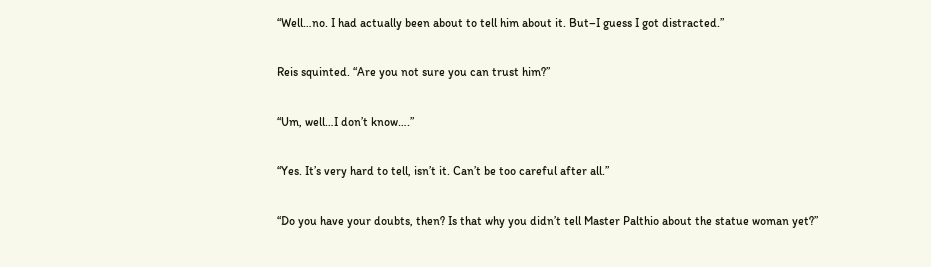“Well…no. I had actually been about to tell him about it. But–I guess I got distracted.”

Reis squinted. “Are you not sure you can trust him?”

“Um, well…I don’t know….”

“Yes. It’s very hard to tell, isn’t it. Can’t be too careful after all.”

“Do you have your doubts, then? Is that why you didn’t tell Master Palthio about the statue woman yet?”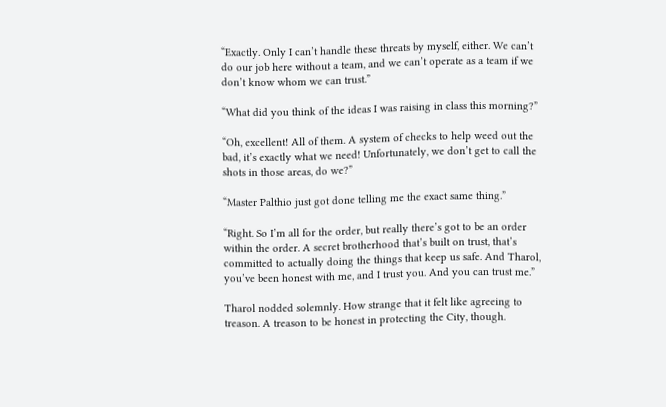“Exactly. Only I can’t handle these threats by myself, either. We can’t do our job here without a team, and we can’t operate as a team if we don’t know whom we can trust.”

“What did you think of the ideas I was raising in class this morning?”

“Oh, excellent! All of them. A system of checks to help weed out the bad, it’s exactly what we need! Unfortunately, we don’t get to call the shots in those areas, do we?”

“Master Palthio just got done telling me the exact same thing.”

“Right. So I’m all for the order, but really there’s got to be an order within the order. A secret brotherhood that’s built on trust, that’s committed to actually doing the things that keep us safe. And Tharol, you’ve been honest with me, and I trust you. And you can trust me.”

Tharol nodded solemnly. How strange that it felt like agreeing to treason. A treason to be honest in protecting the City, though.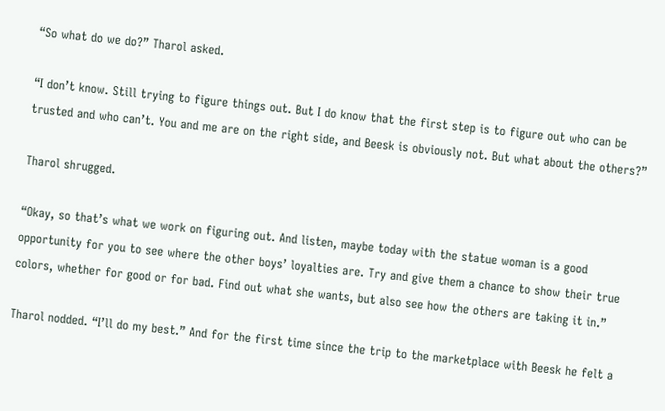“So what do we do?” Tharol asked.

“I don’t know. Still trying to figure things out. But I do know that the first step is to figure out who can be trusted and who can’t. You and me are on the right side, and Beesk is obviously not. But what about the others?”

Tharol shrugged.

“Okay, so that’s what we work on figuring out. And listen, maybe today with the statue woman is a good opportunity for you to see where the other boys’ loyalties are. Try and give them a chance to show their true colors, whether for good or for bad. Find out what she wants, but also see how the others are taking it in.”

Tharol nodded. “I’ll do my best.” And for the first time since the trip to the marketplace with Beesk he felt a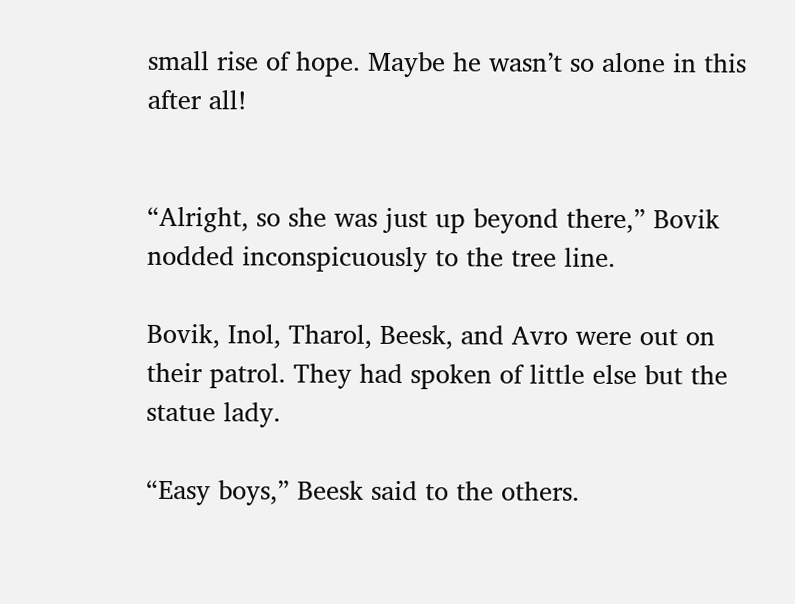small rise of hope. Maybe he wasn’t so alone in this after all!


“Alright, so she was just up beyond there,” Bovik nodded inconspicuously to the tree line.

Bovik, Inol, Tharol, Beesk, and Avro were out on their patrol. They had spoken of little else but the statue lady.

“Easy boys,” Beesk said to the others.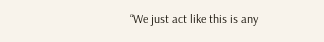“We just act like this is any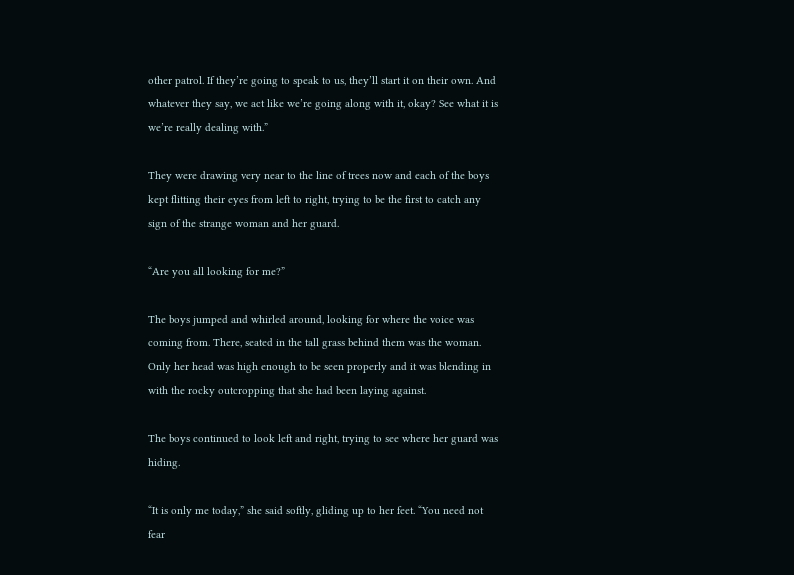other patrol. If they’re going to speak to us, they’ll start it on their own. And whatever they say, we act like we’re going along with it, okay? See what it is we’re really dealing with.”

They were drawing very near to the line of trees now and each of the boys kept flitting their eyes from left to right, trying to be the first to catch any sign of the strange woman and her guard.

“Are you all looking for me?”

The boys jumped and whirled around, looking for where the voice was coming from. There, seated in the tall grass behind them was the woman. Only her head was high enough to be seen properly and it was blending in with the rocky outcropping that she had been laying against.

The boys continued to look left and right, trying to see where her guard was hiding.

“It is only me today,” she said softly, gliding up to her feet. “You need not fear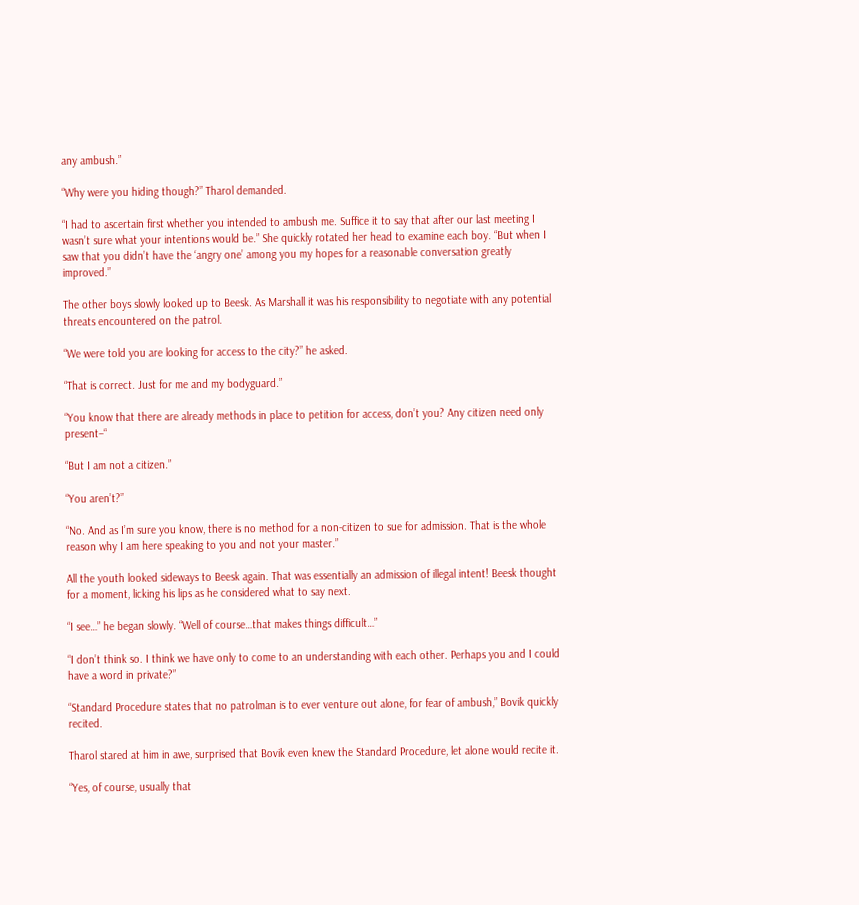any ambush.”

“Why were you hiding though?” Tharol demanded.

“I had to ascertain first whether you intended to ambush me. Suffice it to say that after our last meeting I wasn’t sure what your intentions would be.” She quickly rotated her head to examine each boy. “But when I saw that you didn’t have the ‘angry one’ among you my hopes for a reasonable conversation greatly improved.”

The other boys slowly looked up to Beesk. As Marshall it was his responsibility to negotiate with any potential threats encountered on the patrol.

“We were told you are looking for access to the city?” he asked.

“That is correct. Just for me and my bodyguard.”

“You know that there are already methods in place to petition for access, don’t you? Any citizen need only present–“

“But I am not a citizen.”

“You aren’t?”

“No. And as I’m sure you know, there is no method for a non-citizen to sue for admission. That is the whole reason why I am here speaking to you and not your master.”

All the youth looked sideways to Beesk again. That was essentially an admission of illegal intent! Beesk thought for a moment, licking his lips as he considered what to say next.

“I see…” he began slowly. “Well of course…that makes things difficult…”

“I don’t think so. I think we have only to come to an understanding with each other. Perhaps you and I could have a word in private?”

“Standard Procedure states that no patrolman is to ever venture out alone, for fear of ambush,” Bovik quickly recited.

Tharol stared at him in awe, surprised that Bovik even knew the Standard Procedure, let alone would recite it.

“Yes, of course, usually that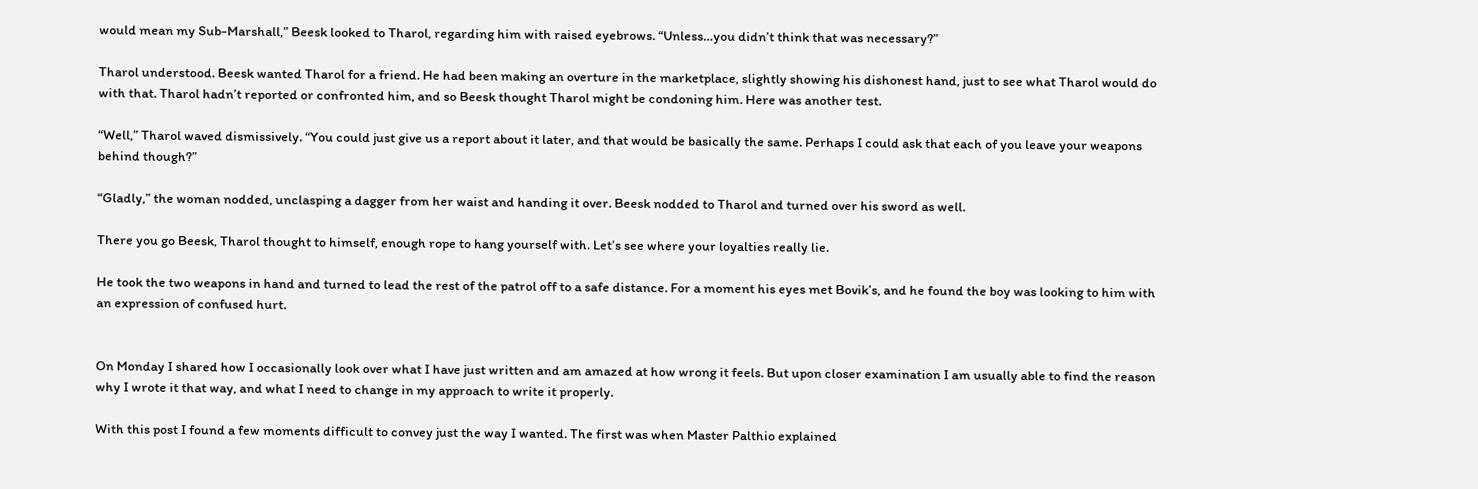would mean my Sub-Marshall,” Beesk looked to Tharol, regarding him with raised eyebrows. “Unless…you didn’t think that was necessary?”

Tharol understood. Beesk wanted Tharol for a friend. He had been making an overture in the marketplace, slightly showing his dishonest hand, just to see what Tharol would do with that. Tharol hadn’t reported or confronted him, and so Beesk thought Tharol might be condoning him. Here was another test.

“Well,” Tharol waved dismissively. “You could just give us a report about it later, and that would be basically the same. Perhaps I could ask that each of you leave your weapons behind though?”

“Gladly,” the woman nodded, unclasping a dagger from her waist and handing it over. Beesk nodded to Tharol and turned over his sword as well.

There you go Beesk, Tharol thought to himself, enough rope to hang yourself with. Let’s see where your loyalties really lie.

He took the two weapons in hand and turned to lead the rest of the patrol off to a safe distance. For a moment his eyes met Bovik’s, and he found the boy was looking to him with an expression of confused hurt.


On Monday I shared how I occasionally look over what I have just written and am amazed at how wrong it feels. But upon closer examination I am usually able to find the reason why I wrote it that way, and what I need to change in my approach to write it properly.

With this post I found a few moments difficult to convey just the way I wanted. The first was when Master Palthio explained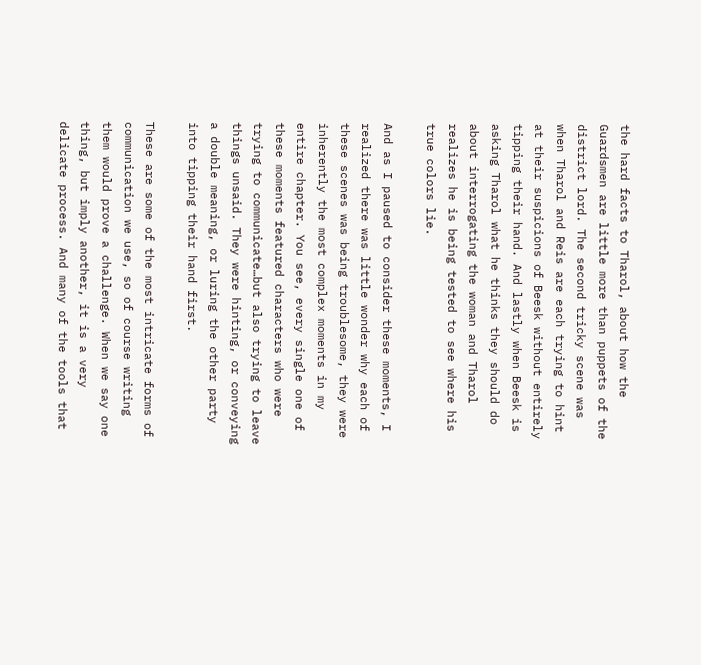the hard facts to Tharol, about how the Guardsmen are little more than puppets of the district lord. The second tricky scene was when Tharol and Reis are each trying to hint at their suspicions of Beesk without entirely tipping their hand. And lastly when Beesk is asking Tharol what he thinks they should do about interrogating the woman and Tharol realizes he is being tested to see where his true colors lie.

And as I paused to consider these moments, I realized there was little wonder why each of these scenes was being troublesome, they were inherently the most complex moments in my entire chapter. You see, every single one of these moments featured characters who were trying to communicate…but also trying to leave things unsaid. They were hinting, or conveying a double meaning, or luring the other party into tipping their hand first.

These are some of the most intricate forms of communication we use, so of course writing them would prove a challenge. When we say one thing, but imply another, it is a very delicate process. And many of the tools that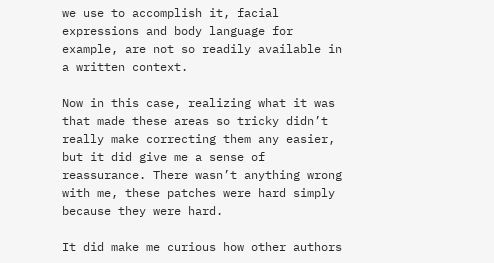we use to accomplish it, facial expressions and body language for example, are not so readily available in a written context.

Now in this case, realizing what it was that made these areas so tricky didn’t really make correcting them any easier, but it did give me a sense of reassurance. There wasn’t anything wrong with me, these patches were hard simply because they were hard.

It did make me curious how other authors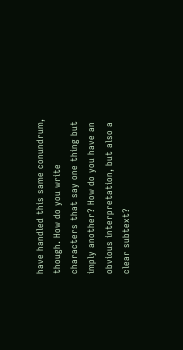have handled this same conundrum, though. How do you write characters that say one thing but imply another? How do you have an obvious interpretation, but also a clear subtext?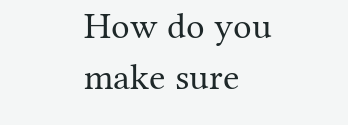How do you make sure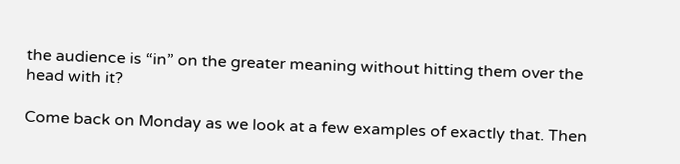the audience is “in” on the greater meaning without hitting them over the head with it?

Come back on Monday as we look at a few examples of exactly that. Then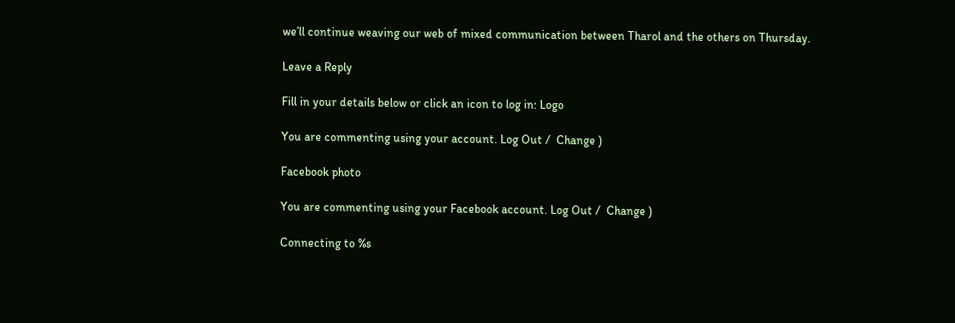we’ll continue weaving our web of mixed communication between Tharol and the others on Thursday.

Leave a Reply

Fill in your details below or click an icon to log in: Logo

You are commenting using your account. Log Out /  Change )

Facebook photo

You are commenting using your Facebook account. Log Out /  Change )

Connecting to %s